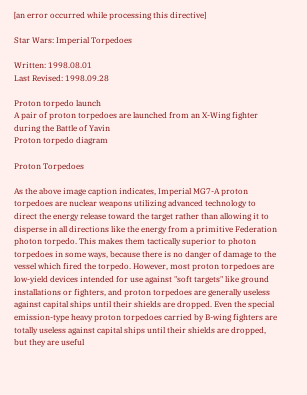[an error occurred while processing this directive]

Star Wars: Imperial Torpedoes

Written: 1998.08.01
Last Revised: 1998.09.28

Proton torpedo launch
A pair of proton torpedoes are launched from an X-Wing fighter during the Battle of Yavin
Proton torpedo diagram

Proton Torpedoes

As the above image caption indicates, Imperial MG7-A proton torpedoes are nuclear weapons utilizing advanced technology to direct the energy release toward the target rather than allowing it to disperse in all directions like the energy from a primitive Federation photon torpedo. This makes them tactically superior to photon torpedoes in some ways, because there is no danger of damage to the vessel which fired the torpedo. However, most proton torpedoes are low-yield devices intended for use against "soft targets" like ground installations or fighters, and proton torpedoes are generally useless against capital ships until their shields are dropped. Even the special emission-type heavy proton torpedoes carried by B-wing fighters are totally useless against capital ships until their shields are dropped, but they are useful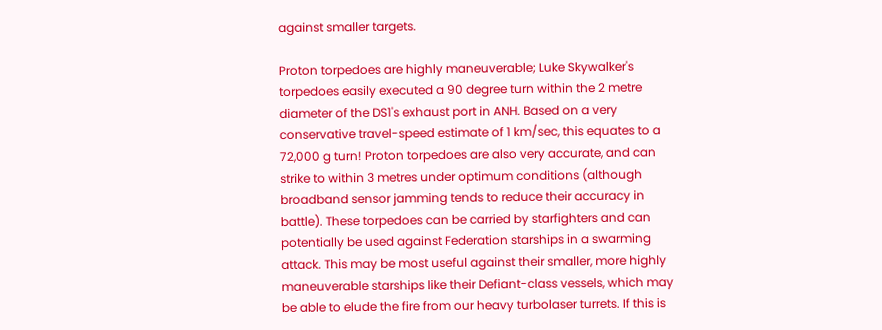against smaller targets.

Proton torpedoes are highly maneuverable; Luke Skywalker's torpedoes easily executed a 90 degree turn within the 2 metre diameter of the DS1's exhaust port in ANH. Based on a very conservative travel-speed estimate of 1 km/sec, this equates to a 72,000 g turn! Proton torpedoes are also very accurate, and can strike to within 3 metres under optimum conditions (although broadband sensor jamming tends to reduce their accuracy in battle). These torpedoes can be carried by starfighters and can potentially be used against Federation starships in a swarming attack. This may be most useful against their smaller, more highly maneuverable starships like their Defiant-class vessels, which may be able to elude the fire from our heavy turbolaser turrets. If this is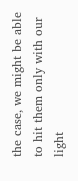the case, we might be able to hit them only with our light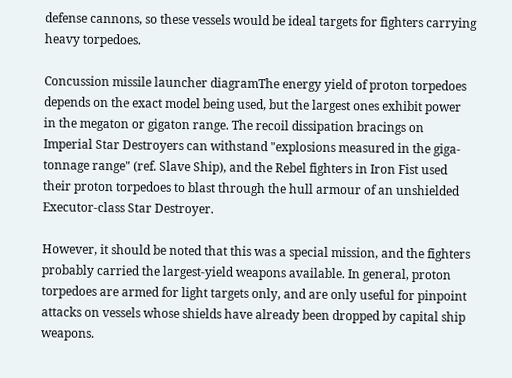defense cannons, so these vessels would be ideal targets for fighters carrying heavy torpedoes.

Concussion missile launcher diagramThe energy yield of proton torpedoes depends on the exact model being used, but the largest ones exhibit power in the megaton or gigaton range. The recoil dissipation bracings on Imperial Star Destroyers can withstand "explosions measured in the giga-tonnage range" (ref. Slave Ship), and the Rebel fighters in Iron Fist used their proton torpedoes to blast through the hull armour of an unshielded Executor-class Star Destroyer.

However, it should be noted that this was a special mission, and the fighters probably carried the largest-yield weapons available. In general, proton torpedoes are armed for light targets only, and are only useful for pinpoint attacks on vessels whose shields have already been dropped by capital ship weapons.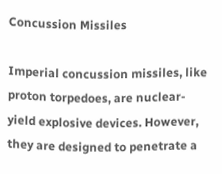Concussion Missiles

Imperial concussion missiles, like proton torpedoes, are nuclear-yield explosive devices. However, they are designed to penetrate a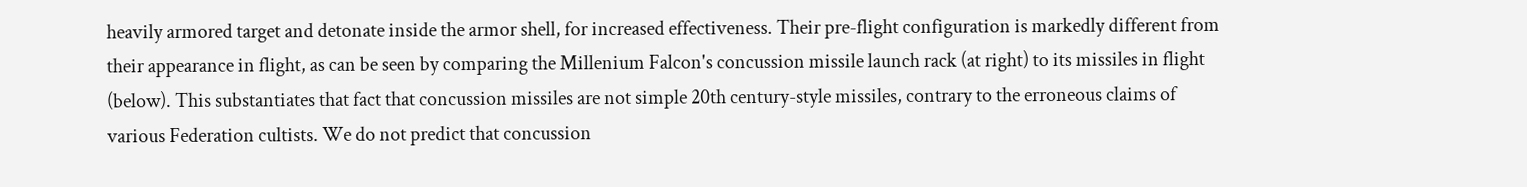heavily armored target and detonate inside the armor shell, for increased effectiveness. Their pre-flight configuration is markedly different from their appearance in flight, as can be seen by comparing the Millenium Falcon's concussion missile launch rack (at right) to its missiles in flight (below). This substantiates that fact that concussion missiles are not simple 20th century-style missiles, contrary to the erroneous claims of various Federation cultists. We do not predict that concussion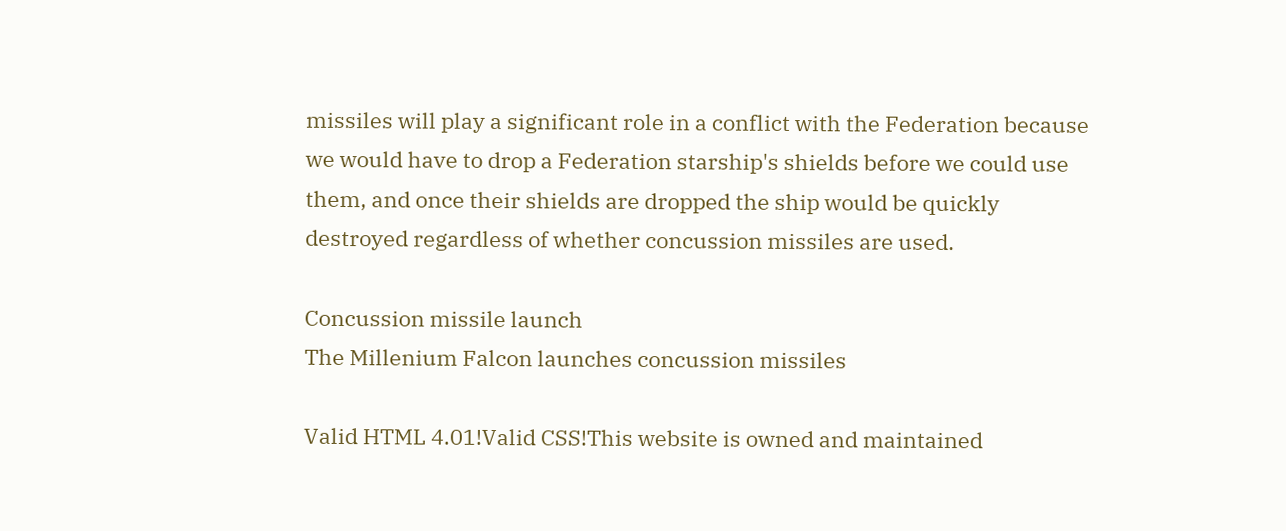missiles will play a significant role in a conflict with the Federation because we would have to drop a Federation starship's shields before we could use them, and once their shields are dropped the ship would be quickly destroyed regardless of whether concussion missiles are used.

Concussion missile launch
The Millenium Falcon launches concussion missiles

Valid HTML 4.01!Valid CSS!This website is owned and maintained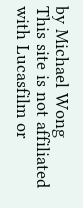by Michael Wong
This site is not affiliated with Lucasfilm or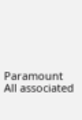Paramount
All associated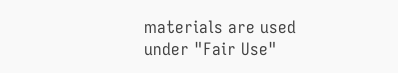materials are used under "Fair Use"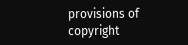provisions of copyright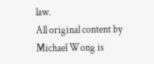law.
All original content by Michael Wong is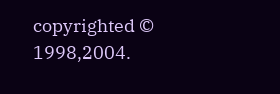copyrighted © 1998,2004.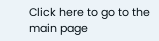Click here to go to the main page